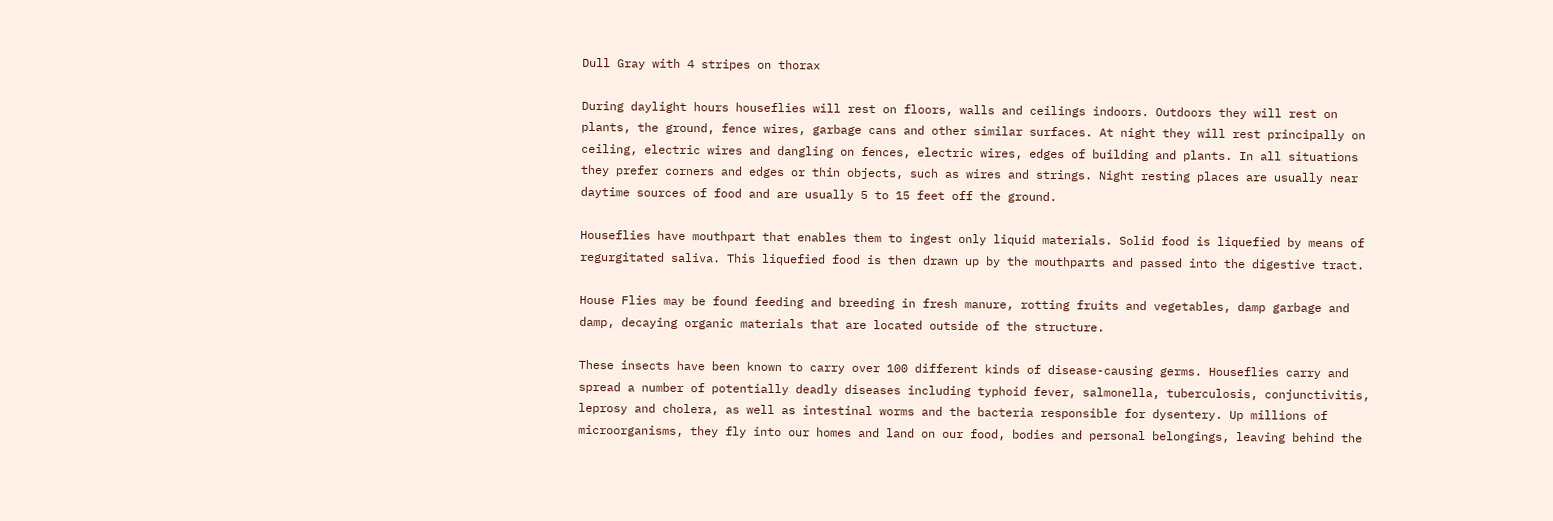Dull Gray with 4 stripes on thorax

During daylight hours houseflies will rest on floors, walls and ceilings indoors. Outdoors they will rest on plants, the ground, fence wires, garbage cans and other similar surfaces. At night they will rest principally on ceiling, electric wires and dangling on fences, electric wires, edges of building and plants. In all situations they prefer corners and edges or thin objects, such as wires and strings. Night resting places are usually near daytime sources of food and are usually 5 to 15 feet off the ground.

Houseflies have mouthpart that enables them to ingest only liquid materials. Solid food is liquefied by means of regurgitated saliva. This liquefied food is then drawn up by the mouthparts and passed into the digestive tract.

House Flies may be found feeding and breeding in fresh manure, rotting fruits and vegetables, damp garbage and damp, decaying organic materials that are located outside of the structure.

These insects have been known to carry over 100 different kinds of disease-causing germs. Houseflies carry and spread a number of potentially deadly diseases including typhoid fever, salmonella, tuberculosis, conjunctivitis, leprosy and cholera, as well as intestinal worms and the bacteria responsible for dysentery. Up millions of microorganisms, they fly into our homes and land on our food, bodies and personal belongings, leaving behind the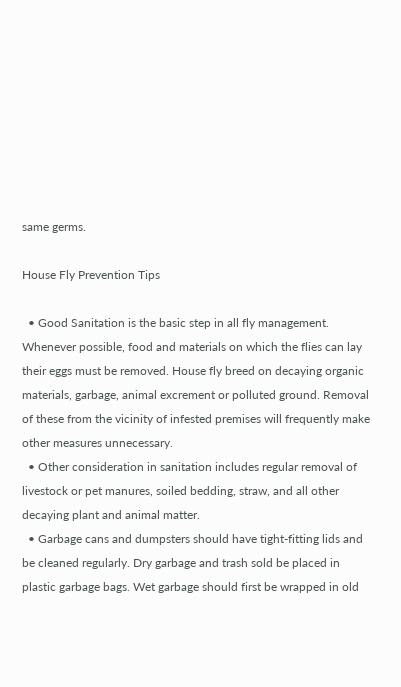same germs.

House Fly Prevention Tips

  • Good Sanitation is the basic step in all fly management. Whenever possible, food and materials on which the flies can lay their eggs must be removed. House fly breed on decaying organic materials, garbage, animal excrement or polluted ground. Removal of these from the vicinity of infested premises will frequently make other measures unnecessary.
  • Other consideration in sanitation includes regular removal of livestock or pet manures, soiled bedding, straw, and all other decaying plant and animal matter.
  • Garbage cans and dumpsters should have tight-fitting lids and be cleaned regularly. Dry garbage and trash sold be placed in plastic garbage bags. Wet garbage should first be wrapped in old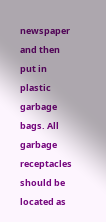newspaper and then put in plastic garbage bags. All garbage receptacles should be located as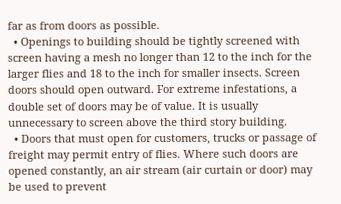far as from doors as possible.
  • Openings to building should be tightly screened with screen having a mesh no longer than 12 to the inch for the larger flies and 18 to the inch for smaller insects. Screen doors should open outward. For extreme infestations, a double set of doors may be of value. It is usually unnecessary to screen above the third story building.
  • Doors that must open for customers, trucks or passage of freight may permit entry of flies. Where such doors are opened constantly, an air stream (air curtain or door) may be used to prevent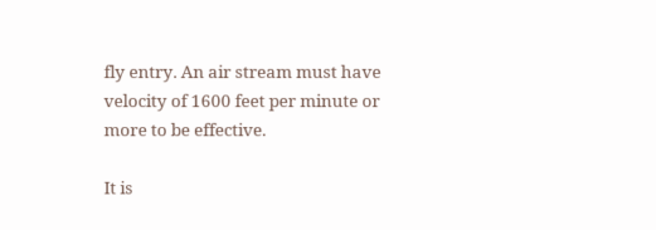fly entry. An air stream must have velocity of 1600 feet per minute or more to be effective.

It is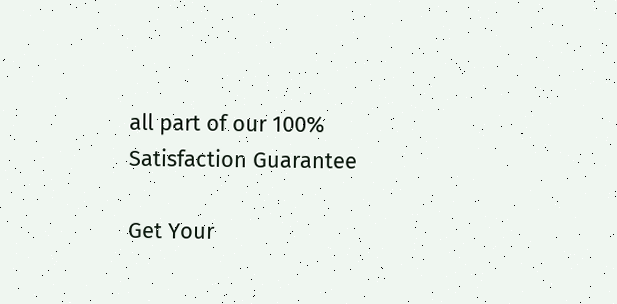all part of our 100% Satisfaction Guarantee

Get Your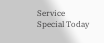Service Special Today